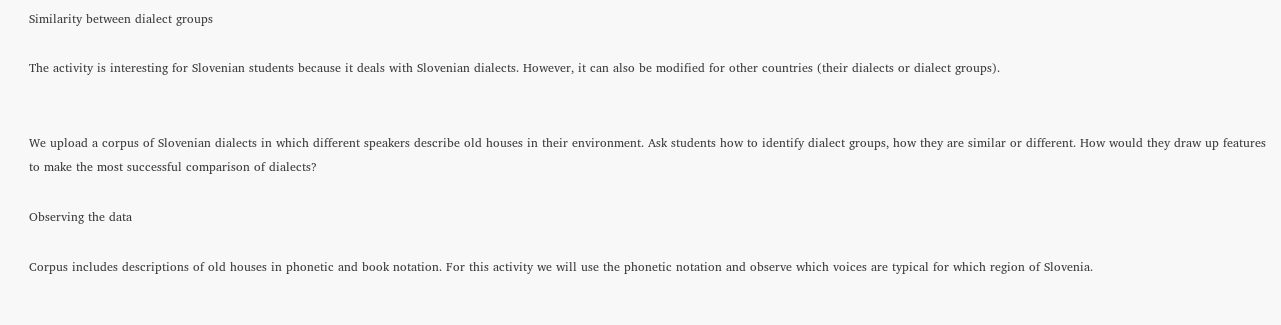Similarity between dialect groups

The activity is interesting for Slovenian students because it deals with Slovenian dialects. However, it can also be modified for other countries (their dialects or dialect groups).


We upload a corpus of Slovenian dialects in which different speakers describe old houses in their environment. Ask students how to identify dialect groups, how they are similar or different. How would they draw up features to make the most successful comparison of dialects?

Observing the data

Corpus includes descriptions of old houses in phonetic and book notation. For this activity we will use the phonetic notation and observe which voices are typical for which region of Slovenia.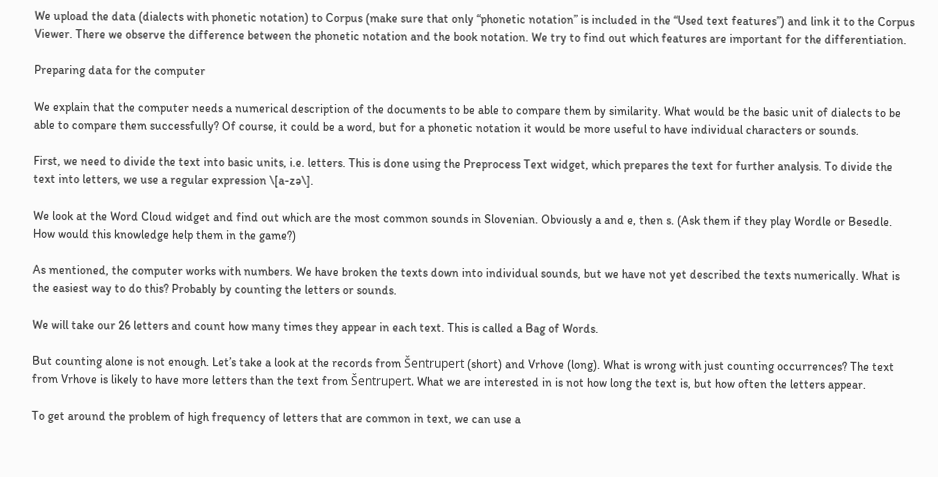We upload the data (dialects with phonetic notation) to Corpus (make sure that only “phonetic notation” is included in the “Used text features”) and link it to the Corpus Viewer. There we observe the difference between the phonetic notation and the book notation. We try to find out which features are important for the differentiation.

Preparing data for the computer

We explain that the computer needs a numerical description of the documents to be able to compare them by similarity. What would be the basic unit of dialects to be able to compare them successfully? Of course, it could be a word, but for a phonetic notation it would be more useful to have individual characters or sounds.

First, we need to divide the text into basic units, i.e. letters. This is done using the Preprocess Text widget, which prepares the text for further analysis. To divide the text into letters, we use a regular expression \[a-zə\].

We look at the Word Cloud widget and find out which are the most common sounds in Slovenian. Obviously a and e, then s. (Ask them if they play Wordle or Besedle. How would this knowledge help them in the game?)

As mentioned, the computer works with numbers. We have broken the texts down into individual sounds, but we have not yet described the texts numerically. What is the easiest way to do this? Probably by counting the letters or sounds.

We will take our 26 letters and count how many times they appear in each text. This is called a Bag of Words.

But counting alone is not enough. Let’s take a look at the records from Šentrupert (short) and Vrhove (long). What is wrong with just counting occurrences? The text from Vrhove is likely to have more letters than the text from Šentrupert. What we are interested in is not how long the text is, but how often the letters appear.

To get around the problem of high frequency of letters that are common in text, we can use a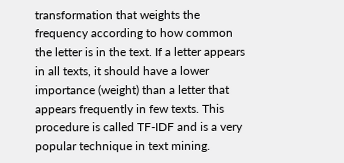transformation that weights the frequency according to how common the letter is in the text. If a letter appears in all texts, it should have a lower importance (weight) than a letter that appears frequently in few texts. This procedure is called TF-IDF and is a very popular technique in text mining.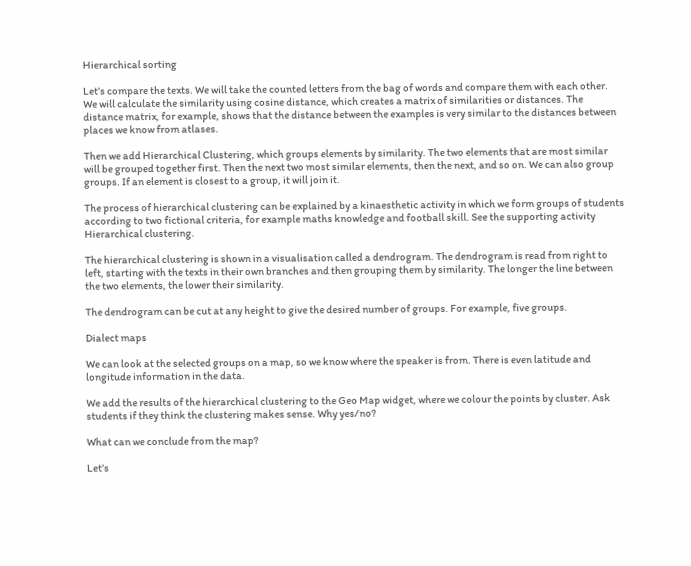Hierarchical sorting

Let’s compare the texts. We will take the counted letters from the bag of words and compare them with each other. We will calculate the similarity using cosine distance, which creates a matrix of similarities or distances. The distance matrix, for example, shows that the distance between the examples is very similar to the distances between places we know from atlases.

Then we add Hierarchical Clustering, which groups elements by similarity. The two elements that are most similar will be grouped together first. Then the next two most similar elements, then the next, and so on. We can also group groups. If an element is closest to a group, it will join it.

The process of hierarchical clustering can be explained by a kinaesthetic activity in which we form groups of students according to two fictional criteria, for example maths knowledge and football skill. See the supporting activity Hierarchical clustering.

The hierarchical clustering is shown in a visualisation called a dendrogram. The dendrogram is read from right to left, starting with the texts in their own branches and then grouping them by similarity. The longer the line between the two elements, the lower their similarity.

The dendrogram can be cut at any height to give the desired number of groups. For example, five groups.

Dialect maps

We can look at the selected groups on a map, so we know where the speaker is from. There is even latitude and longitude information in the data.

We add the results of the hierarchical clustering to the Geo Map widget, where we colour the points by cluster. Ask students if they think the clustering makes sense. Why yes/no?

What can we conclude from the map?

Let’s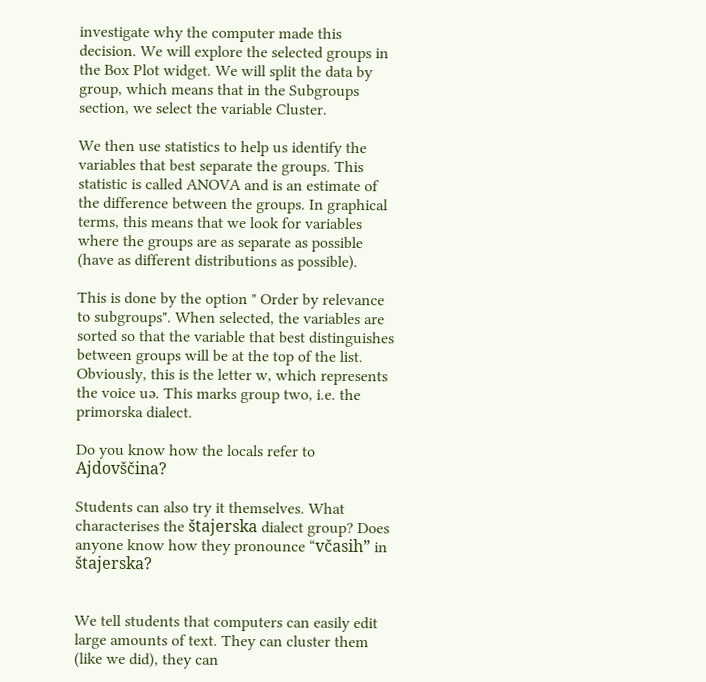investigate why the computer made this decision. We will explore the selected groups in the Box Plot widget. We will split the data by group, which means that in the Subgroups section, we select the variable Cluster.

We then use statistics to help us identify the variables that best separate the groups. This statistic is called ANOVA and is an estimate of the difference between the groups. In graphical terms, this means that we look for variables where the groups are as separate as possible (have as different distributions as possible).

This is done by the option " Order by relevance to subgroups". When selected, the variables are sorted so that the variable that best distinguishes between groups will be at the top of the list. Obviously, this is the letter w, which represents the voice uə. This marks group two, i.e. the primorska dialect.

Do you know how the locals refer to Ajdovščina?

Students can also try it themselves. What characterises the štajerska dialect group? Does anyone know how they pronounce “včasih” in štajerska?


We tell students that computers can easily edit large amounts of text. They can cluster them (like we did), they can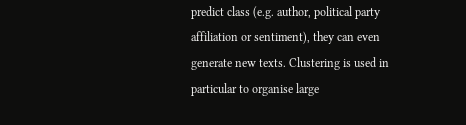predict class (e.g. author, political party affiliation or sentiment), they can even generate new texts. Clustering is used in particular to organise large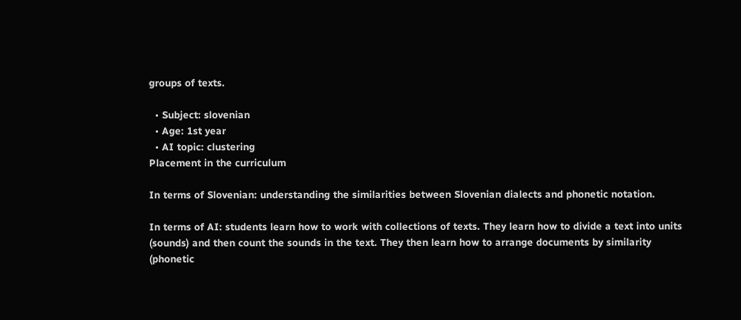groups of texts.

  • Subject: slovenian
  • Age: 1st year
  • AI topic: clustering
Placement in the curriculum

In terms of Slovenian: understanding the similarities between Slovenian dialects and phonetic notation.

In terms of AI: students learn how to work with collections of texts. They learn how to divide a text into units (sounds) and then count the sounds in the text. They then learn how to arrange documents by similarity (phonetic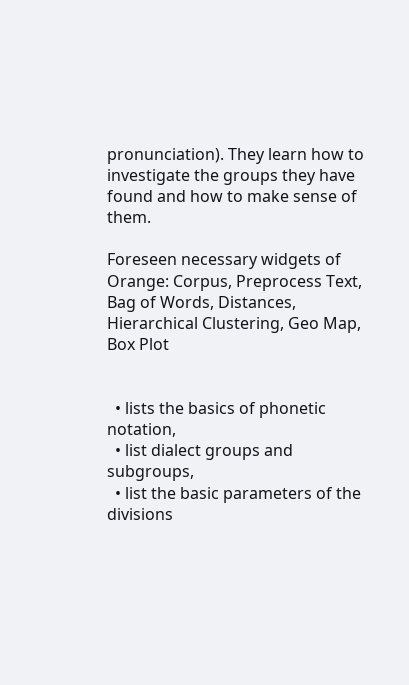pronunciation). They learn how to investigate the groups they have found and how to make sense of them.

Foreseen necessary widgets of Orange: Corpus, Preprocess Text, Bag of Words, Distances, Hierarchical Clustering, Geo Map, Box Plot


  • lists the basics of phonetic notation,
  • list dialect groups and subgroups,
  • list the basic parameters of the divisions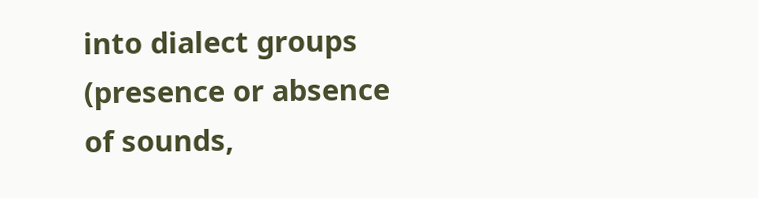into dialect groups (presence or absence of sounds,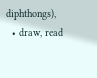diphthongs),
  • draw, read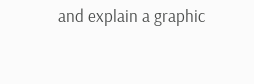and explain a graphic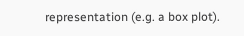representation (e.g. a box plot).